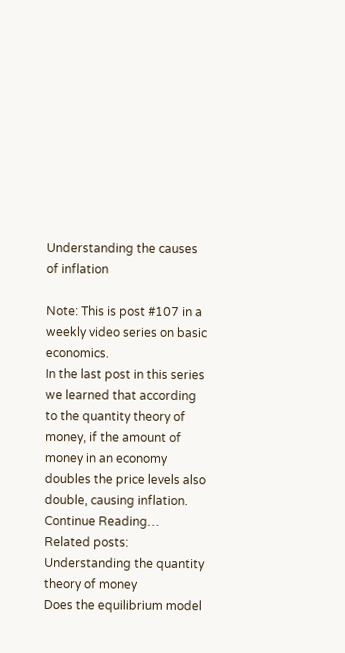Understanding the causes of inflation

Note: This is post #107 in a weekly video series on basic economics.
In the last post in this series we learned that according to the quantity theory of money, if the amount of money in an economy doubles the price levels also double, causing inflation. Continue Reading…
Related posts:
Understanding the quantity theory of money
Does the equilibrium model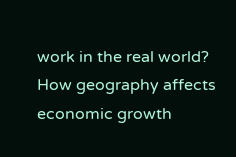work in the real world?
How geography affects economic growth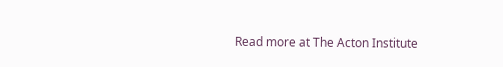Read more at The Acton Institute